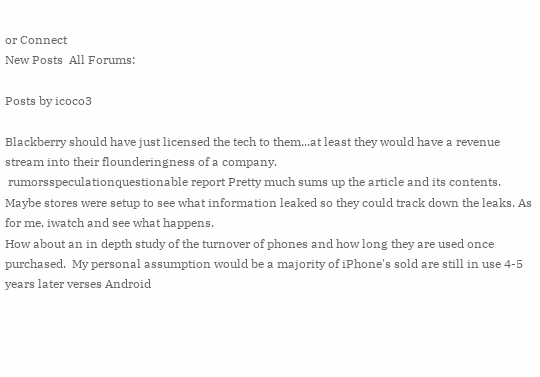or Connect
New Posts  All Forums:

Posts by icoco3

Blackberry should have just licensed the tech to them...at least they would have a revenue stream into their flounderingness of a company.
 rumorsspeculationquestionable report Pretty much sums up the article and its contents.  Maybe stores were setup to see what information leaked so they could track down the leaks. As for me, iwatch and see what happens.
How about an in depth study of the turnover of phones and how long they are used once purchased.  My personal assumption would be a majority of iPhone's sold are still in use 4-5 years later verses Android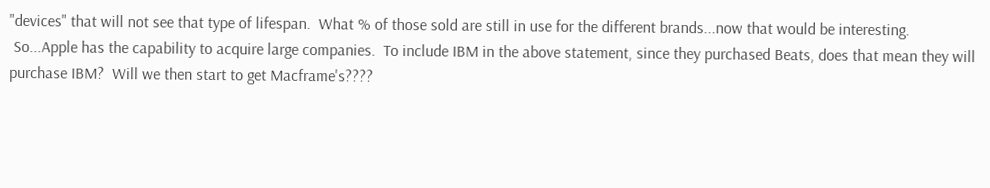"devices" that will not see that type of lifespan.  What % of those sold are still in use for the different brands...now that would be interesting.
 So...Apple has the capability to acquire large companies.  To include IBM in the above statement, since they purchased Beats, does that mean they will purchase IBM?  Will we then start to get Macframe's????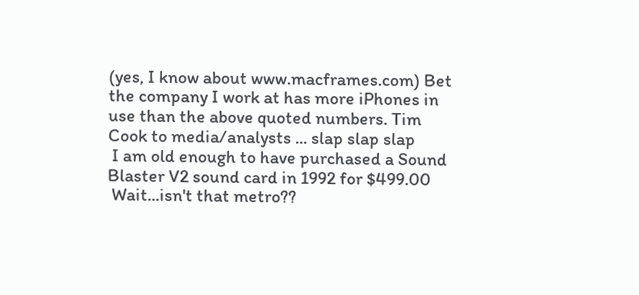(yes, I know about www.macframes.com) Bet the company I work at has more iPhones in use than the above quoted numbers. Tim Cook to media/analysts ... slap slap slap
 I am old enough to have purchased a Sound Blaster V2 sound card in 1992 for $499.00
 Wait...isn't that metro??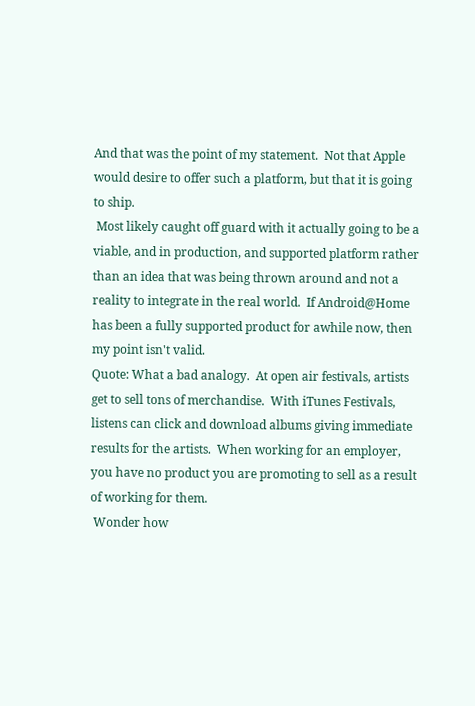And that was the point of my statement.  Not that Apple would desire to offer such a platform, but that it is going to ship.
 Most likely caught off guard with it actually going to be a viable, and in production, and supported platform rather than an idea that was being thrown around and not a reality to integrate in the real world.  If Android@Home has been a fully supported product for awhile now, then my point isn't valid.
Quote: What a bad analogy.  At open air festivals, artists get to sell tons of merchandise.  With iTunes Festivals, listens can click and download albums giving immediate results for the artists.  When working for an employer, you have no product you are promoting to sell as a result of working for them.
 Wonder how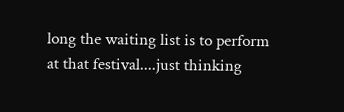long the waiting list is to perform at that festival....just thinking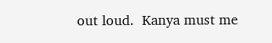out loud.  Kanya must me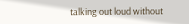talking out loud without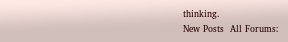thinking.
New Posts  All Forums: